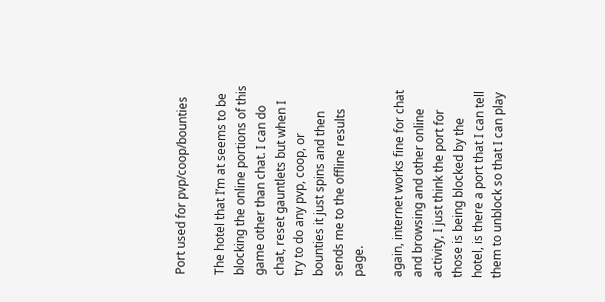Port used for pvp/coop/bounties

The hotel that I’m at seems to be blocking the online portions of this game other than chat. I can do chat, reset gauntlets but when I try to do any pvp, coop, or bounties it just spins and then sends me to the offline results page.

again, internet works fine for chat and browsing and other online activity, I just think the port for those is being blocked by the hotel, is there a port that I can tell them to unblock so that I can play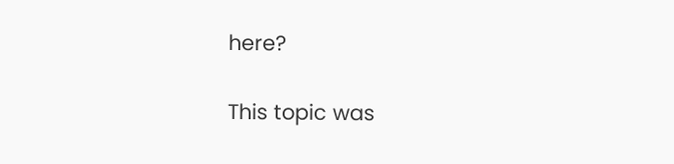here?

This topic was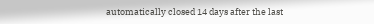automatically closed 14 days after the last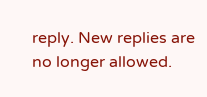reply. New replies are no longer allowed.